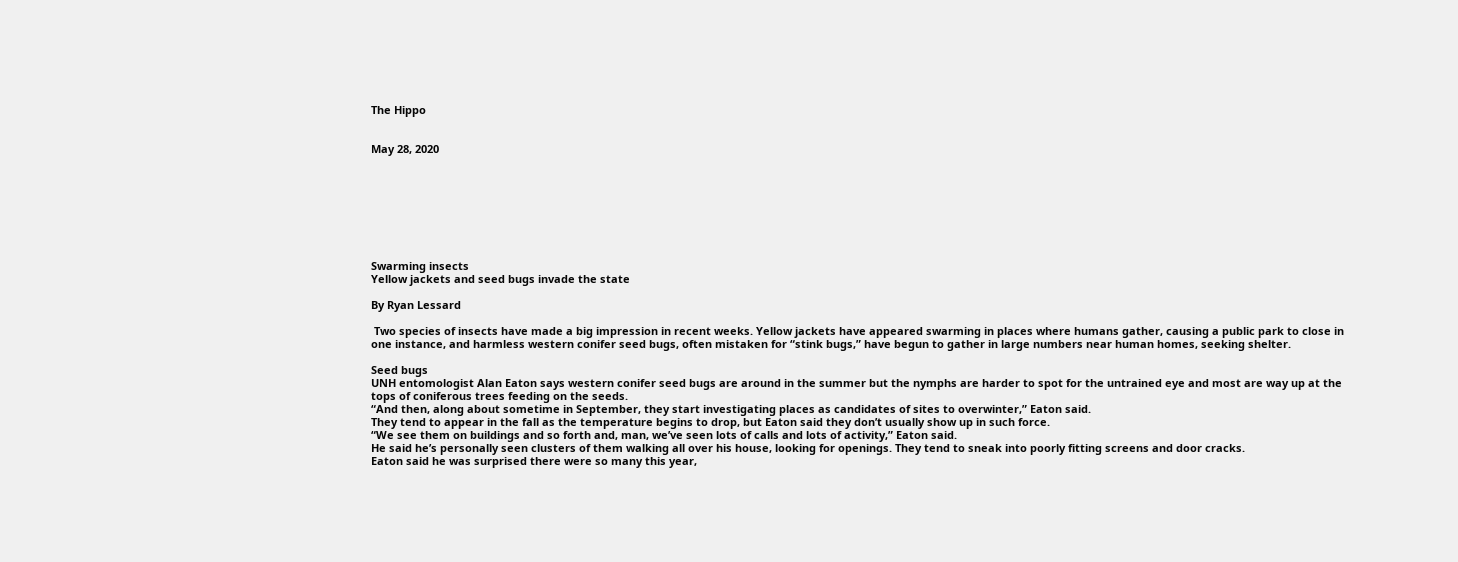The Hippo


May 28, 2020








Swarming insects
Yellow jackets and seed bugs invade the state

By Ryan Lessard

 Two species of insects have made a big impression in recent weeks. Yellow jackets have appeared swarming in places where humans gather, causing a public park to close in one instance, and harmless western conifer seed bugs, often mistaken for “stink bugs,” have begun to gather in large numbers near human homes, seeking shelter.

Seed bugs
UNH entomologist Alan Eaton says western conifer seed bugs are around in the summer but the nymphs are harder to spot for the untrained eye and most are way up at the tops of coniferous trees feeding on the seeds.
“And then, along about sometime in September, they start investigating places as candidates of sites to overwinter,” Eaton said.
They tend to appear in the fall as the temperature begins to drop, but Eaton said they don’t usually show up in such force.
“We see them on buildings and so forth and, man, we’ve seen lots of calls and lots of activity,” Eaton said.
He said he’s personally seen clusters of them walking all over his house, looking for openings. They tend to sneak into poorly fitting screens and door cracks.
Eaton said he was surprised there were so many this year,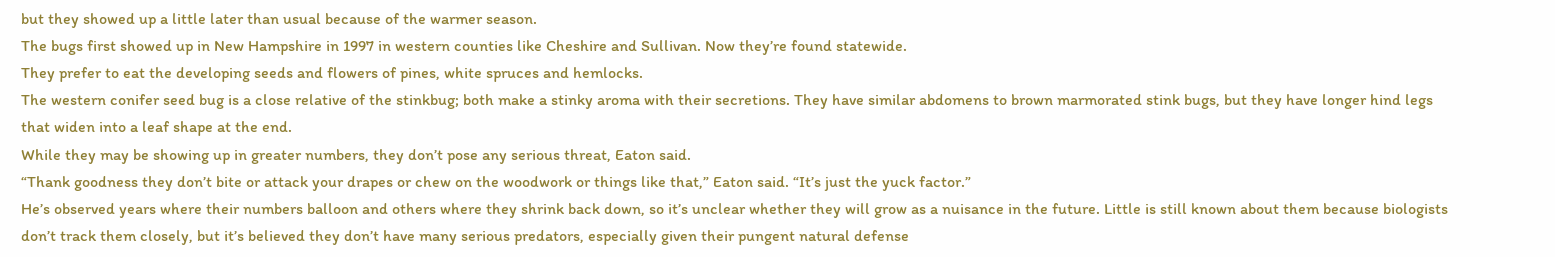but they showed up a little later than usual because of the warmer season.
The bugs first showed up in New Hampshire in 1997 in western counties like Cheshire and Sullivan. Now they’re found statewide.
They prefer to eat the developing seeds and flowers of pines, white spruces and hemlocks.
The western conifer seed bug is a close relative of the stinkbug; both make a stinky aroma with their secretions. They have similar abdomens to brown marmorated stink bugs, but they have longer hind legs that widen into a leaf shape at the end.
While they may be showing up in greater numbers, they don’t pose any serious threat, Eaton said.
“Thank goodness they don’t bite or attack your drapes or chew on the woodwork or things like that,” Eaton said. “It’s just the yuck factor.”
He’s observed years where their numbers balloon and others where they shrink back down, so it’s unclear whether they will grow as a nuisance in the future. Little is still known about them because biologists don’t track them closely, but it’s believed they don’t have many serious predators, especially given their pungent natural defense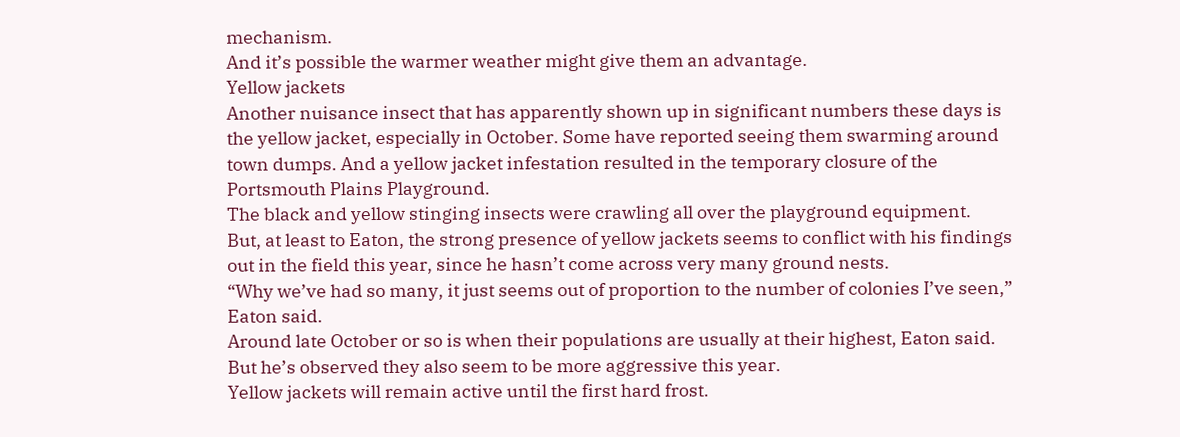mechanism.
And it’s possible the warmer weather might give them an advantage.
Yellow jackets
Another nuisance insect that has apparently shown up in significant numbers these days is the yellow jacket, especially in October. Some have reported seeing them swarming around town dumps. And a yellow jacket infestation resulted in the temporary closure of the Portsmouth Plains Playground.
The black and yellow stinging insects were crawling all over the playground equipment.
But, at least to Eaton, the strong presence of yellow jackets seems to conflict with his findings out in the field this year, since he hasn’t come across very many ground nests.
“Why we’ve had so many, it just seems out of proportion to the number of colonies I’ve seen,” Eaton said.
Around late October or so is when their populations are usually at their highest, Eaton said. But he’s observed they also seem to be more aggressive this year.
Yellow jackets will remain active until the first hard frost.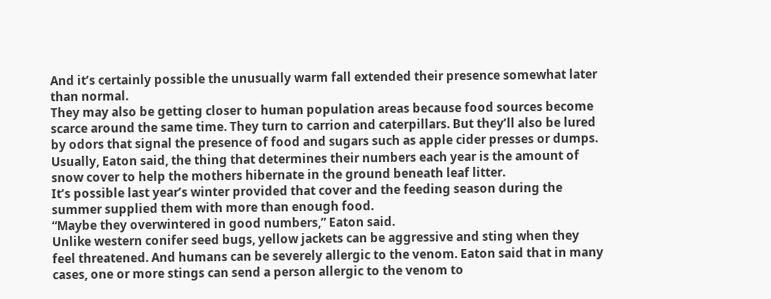And it’s certainly possible the unusually warm fall extended their presence somewhat later than normal.
They may also be getting closer to human population areas because food sources become scarce around the same time. They turn to carrion and caterpillars. But they’ll also be lured by odors that signal the presence of food and sugars such as apple cider presses or dumps.
Usually, Eaton said, the thing that determines their numbers each year is the amount of snow cover to help the mothers hibernate in the ground beneath leaf litter.
It’s possible last year’s winter provided that cover and the feeding season during the summer supplied them with more than enough food.
“Maybe they overwintered in good numbers,” Eaton said.
Unlike western conifer seed bugs, yellow jackets can be aggressive and sting when they feel threatened. And humans can be severely allergic to the venom. Eaton said that in many cases, one or more stings can send a person allergic to the venom to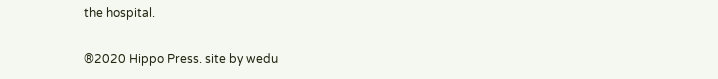the hospital.

®2020 Hippo Press. site by wedu